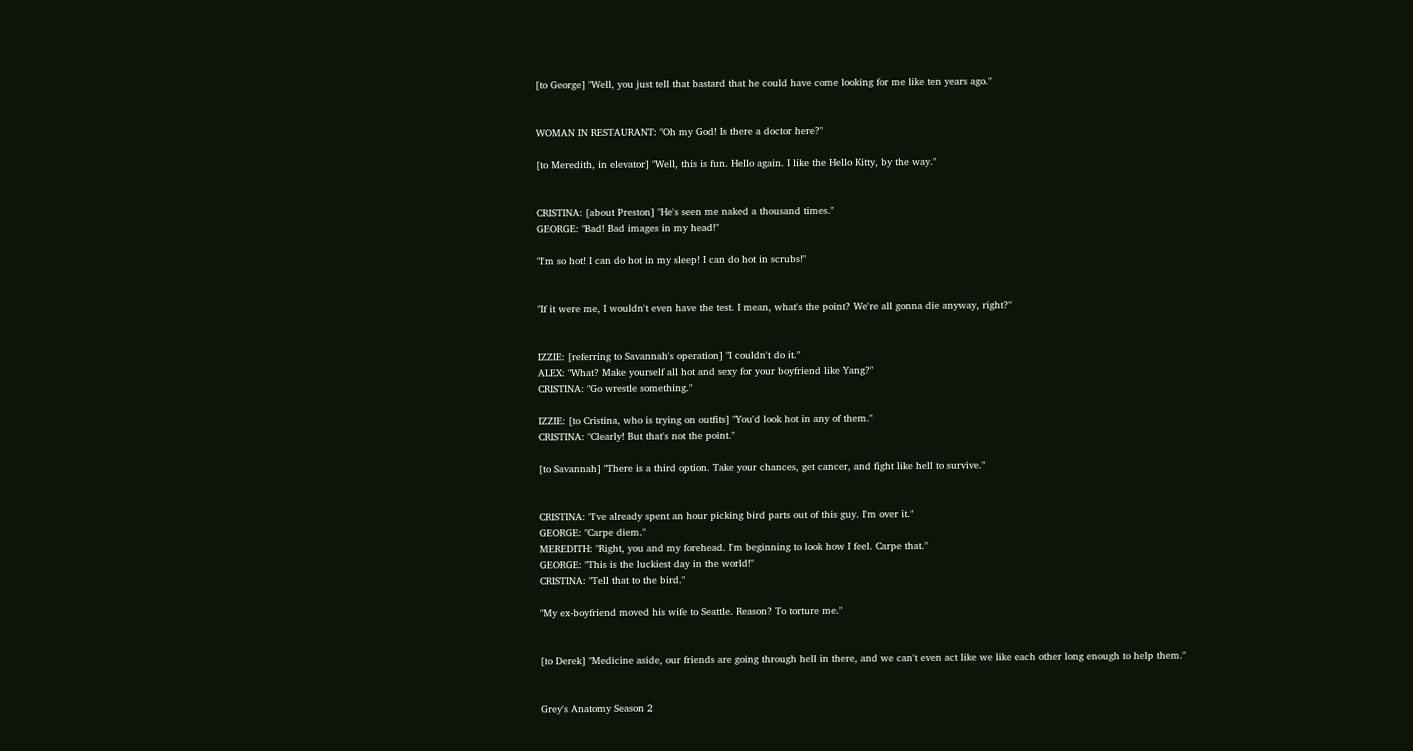[to George] "Well, you just tell that bastard that he could have come looking for me like ten years ago."


WOMAN IN RESTAURANT: "Oh my God! Is there a doctor here?"

[to Meredith, in elevator] "Well, this is fun. Hello again. I like the Hello Kitty, by the way."


CRISTINA: [about Preston] "He's seen me naked a thousand times."
GEORGE: "Bad! Bad images in my head!"

"I'm so hot! I can do hot in my sleep! I can do hot in scrubs!"


"If it were me, I wouldn't even have the test. I mean, what's the point? We're all gonna die anyway, right?"


IZZIE: [referring to Savannah's operation] "I couldn't do it."
ALEX: "What? Make yourself all hot and sexy for your boyfriend like Yang?"
CRISTINA: "Go wrestle something."

IZZIE: [to Cristina, who is trying on outfits] "You'd look hot in any of them."
CRISTINA: "Clearly! But that's not the point."

[to Savannah] "There is a third option. Take your chances, get cancer, and fight like hell to survive."


CRISTINA: "I've already spent an hour picking bird parts out of this guy. I'm over it."
GEORGE: "Carpe diem."
MEREDITH: "Right, you and my forehead. I'm beginning to look how I feel. Carpe that."
GEORGE: "This is the luckiest day in the world!"
CRISTINA: "Tell that to the bird."

"My ex-boyfriend moved his wife to Seattle. Reason? To torture me."


[to Derek] "Medicine aside, our friends are going through hell in there, and we can't even act like we like each other long enough to help them."


Grey's Anatomy Season 2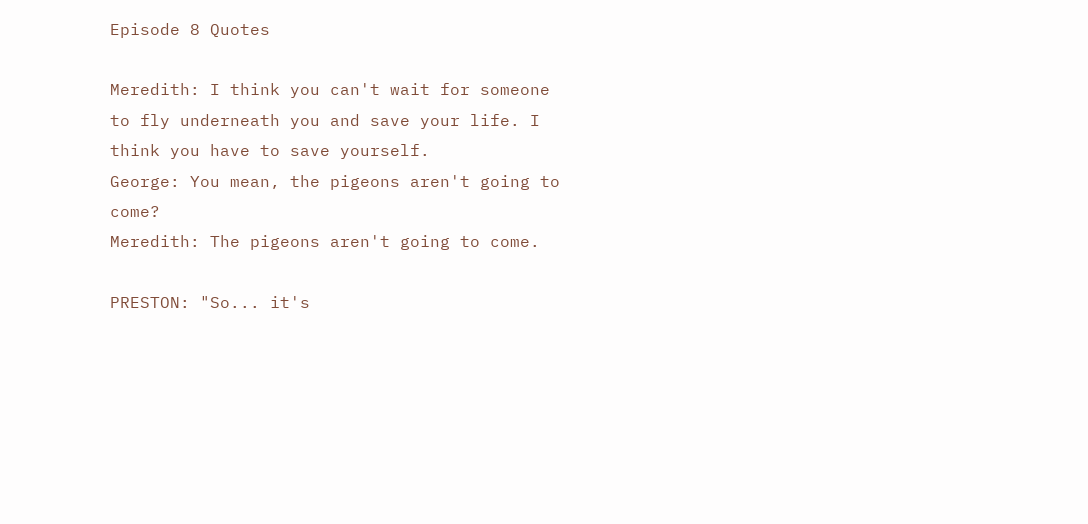Episode 8 Quotes

Meredith: I think you can't wait for someone to fly underneath you and save your life. I think you have to save yourself.
George: You mean, the pigeons aren't going to come?
Meredith: The pigeons aren't going to come.

PRESTON: "So... it's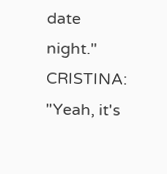date night."
CRISTINA: "Yeah, it's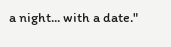a night... with a date."